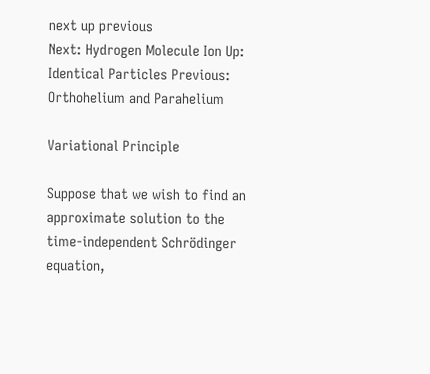next up previous
Next: Hydrogen Molecule Ion Up: Identical Particles Previous: Orthohelium and Parahelium

Variational Principle

Suppose that we wish to find an approximate solution to the time-independent Schrödinger equation,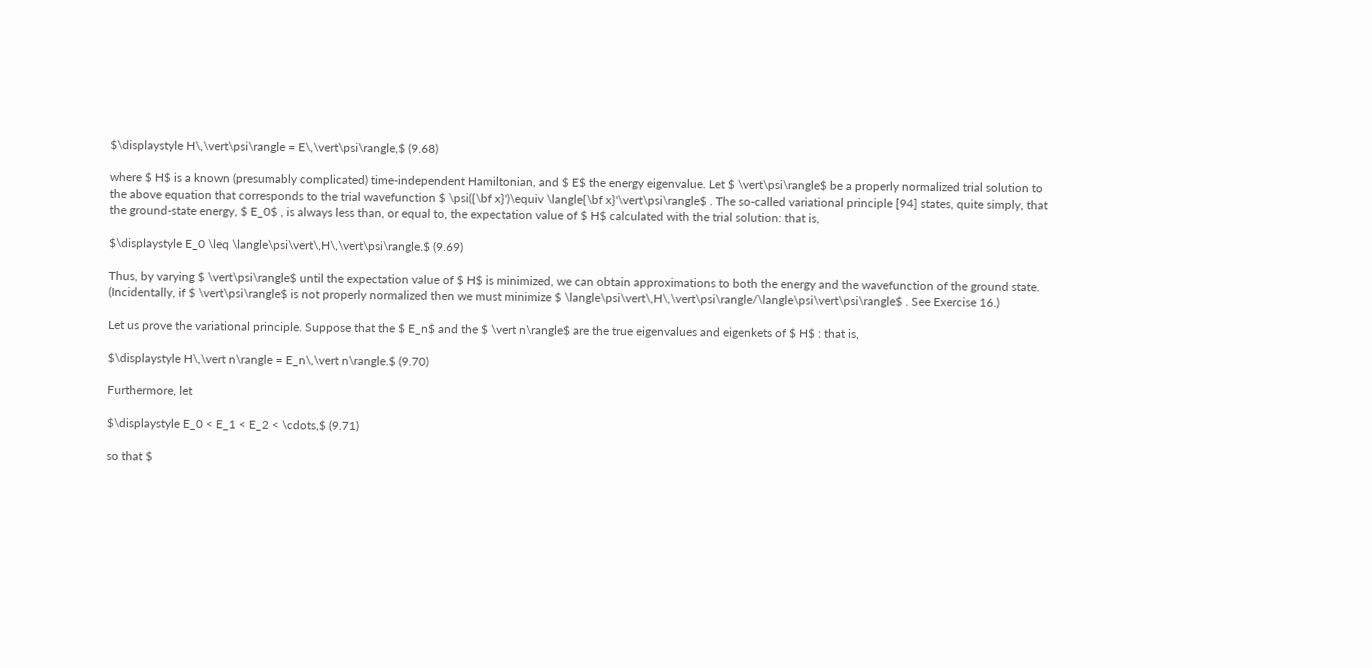$\displaystyle H\,\vert\psi\rangle = E\,\vert\psi\rangle,$ (9.68)

where $ H$ is a known (presumably complicated) time-independent Hamiltonian, and $ E$ the energy eigenvalue. Let $ \vert\psi\rangle$ be a properly normalized trial solution to the above equation that corresponds to the trial wavefunction $ \psi({\bf x}')\equiv \langle{\bf x}'\vert\psi\rangle$ . The so-called variational principle [94] states, quite simply, that the ground-state energy, $ E_0$ , is always less than, or equal to, the expectation value of $ H$ calculated with the trial solution: that is,

$\displaystyle E_0 \leq \langle\psi\vert\,H\,\vert\psi\rangle.$ (9.69)

Thus, by varying $ \vert\psi\rangle$ until the expectation value of $ H$ is minimized, we can obtain approximations to both the energy and the wavefunction of the ground state. (Incidentally, if $ \vert\psi\rangle$ is not properly normalized then we must minimize $ \langle\psi\vert\,H\,\vert\psi\rangle/\langle\psi\vert\psi\rangle$ . See Exercise 16.)

Let us prove the variational principle. Suppose that the $ E_n$ and the $ \vert n\rangle$ are the true eigenvalues and eigenkets of $ H$ : that is,

$\displaystyle H\,\vert n\rangle = E_n\,\vert n\rangle.$ (9.70)

Furthermore, let

$\displaystyle E_0 < E_1 < E_2 < \cdots,$ (9.71)

so that $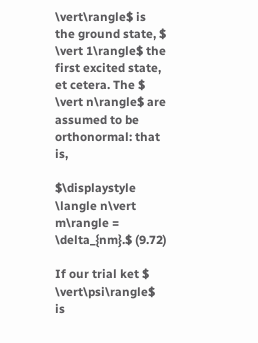\vert\rangle$ is the ground state, $ \vert 1\rangle$ the first excited state, et cetera. The $ \vert n\rangle$ are assumed to be orthonormal: that is,

$\displaystyle \langle n\vert m\rangle = \delta_{nm}.$ (9.72)

If our trial ket $ \vert\psi\rangle$ is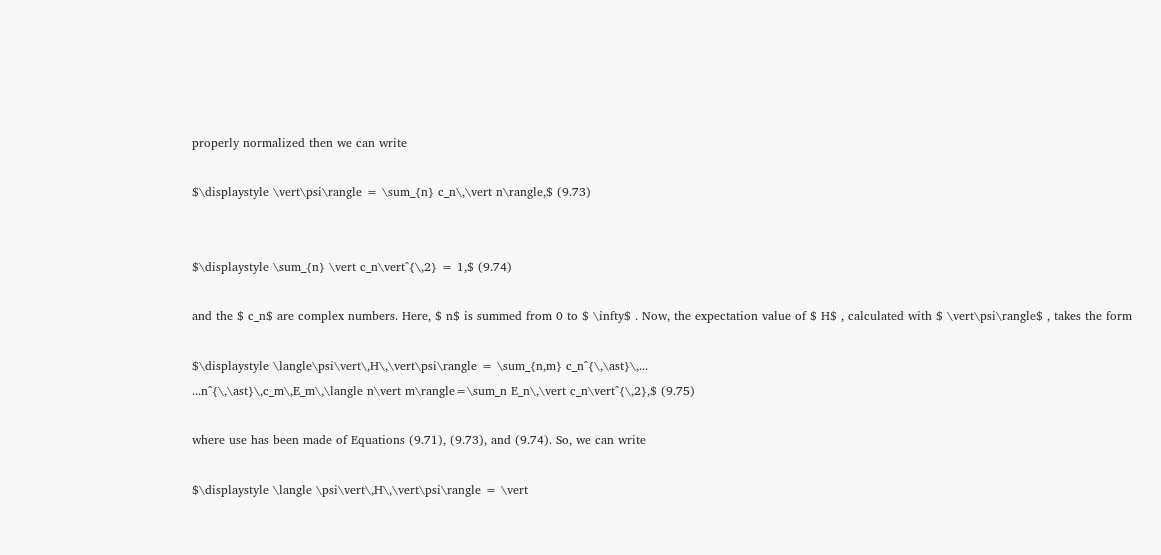properly normalized then we can write

$\displaystyle \vert\psi\rangle = \sum_{n} c_n\,\vert n\rangle,$ (9.73)


$\displaystyle \sum_{n} \vert c_n\vert^{\,2} = 1,$ (9.74)

and the $ c_n$ are complex numbers. Here, $ n$ is summed from 0 to $ \infty$ . Now, the expectation value of $ H$ , calculated with $ \vert\psi\rangle$ , takes the form

$\displaystyle \langle\psi\vert\,H\,\vert\psi\rangle = \sum_{n,m} c_n^{\,\ast}\,...
...n^{\,\ast}\,c_m\,E_m\,\langle n\vert m\rangle=\sum_n E_n\,\vert c_n\vert^{\,2},$ (9.75)

where use has been made of Equations (9.71), (9.73), and (9.74). So, we can write

$\displaystyle \langle \psi\vert\,H\,\vert\psi\rangle = \vert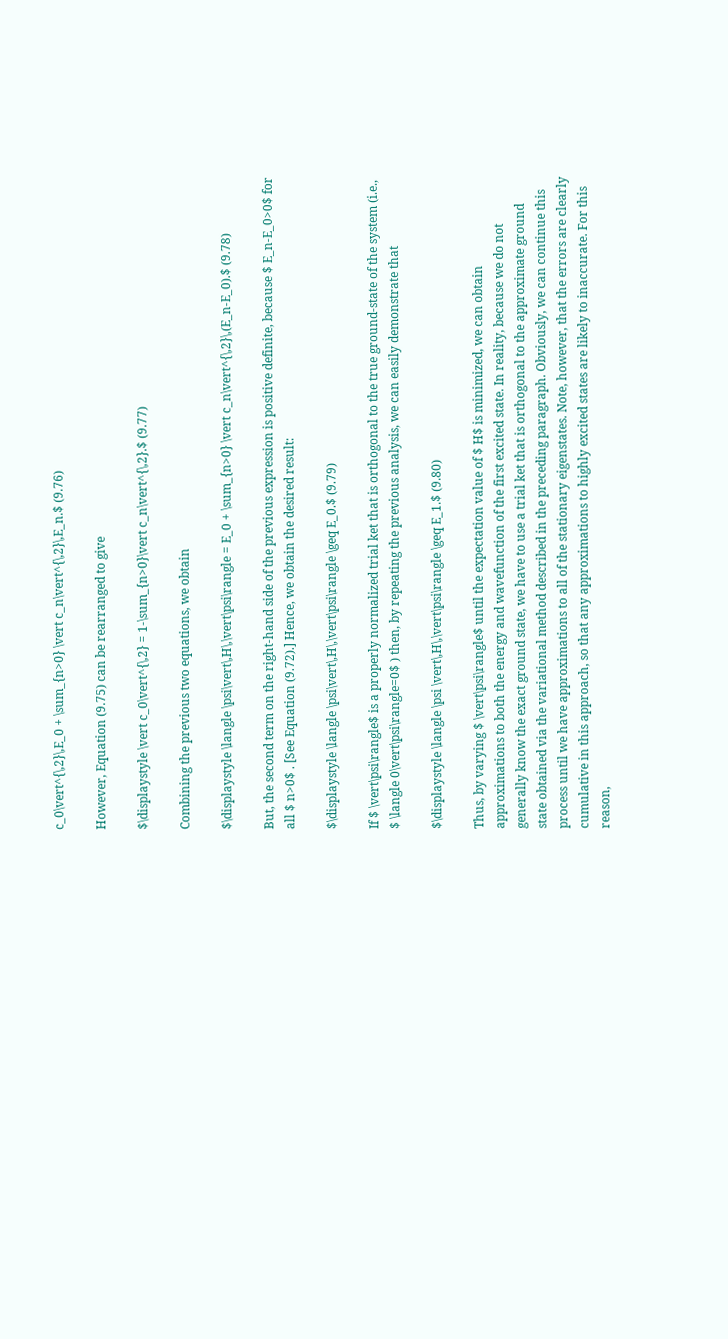c_0\vert^{\,2}\,E_0 + \sum_{n>0} \vert c_n\vert^{\,2}\,E_n.$ (9.76)

However, Equation (9.75) can be rearranged to give

$\displaystyle \vert c_0\vert^{\,2} = 1-\sum_{n>0}\vert c_n\vert^{\,2}.$ (9.77)

Combining the previous two equations, we obtain

$\displaystyle \langle \psi\vert\,H\,\vert\psi\rangle = E_0 + \sum_{n>0} \vert c_n\vert^{\,2}\,(E_n-E_0).$ (9.78)

But, the second term on the right-hand side of the previous expression is positive definite, because $ E_n-E_0>0$ for all $ n>0$ . [See Equation (9.72).] Hence, we obtain the desired result:

$\displaystyle \langle \psi\vert\,H\,\vert\psi\rangle \geq E_0.$ (9.79)

If $ \vert\psi\rangle$ is a properly normalized trial ket that is orthogonal to the true ground-state of the system (i.e., $ \langle 0\vert\psi\rangle=0$ ) then, by repeating the previous analysis, we can easily demonstrate that

$\displaystyle \langle \psi \vert\,H\,\vert\psi\rangle \geq E_1.$ (9.80)

Thus, by varying $ \vert\psi\rangle$ until the expectation value of $ H$ is minimized, we can obtain approximations to both the energy and wavefunction of the first excited state. In reality, because we do not generally know the exact ground state, we have to use a trial ket that is orthogonal to the approximate ground state obtained via the variational method described in the preceding paragraph. Obviously, we can continue this process until we have approximations to all of the stationary eigenstates. Note, however, that the errors are clearly cumulative in this approach, so that any approximations to highly excited states are likely to inaccurate. For this reason,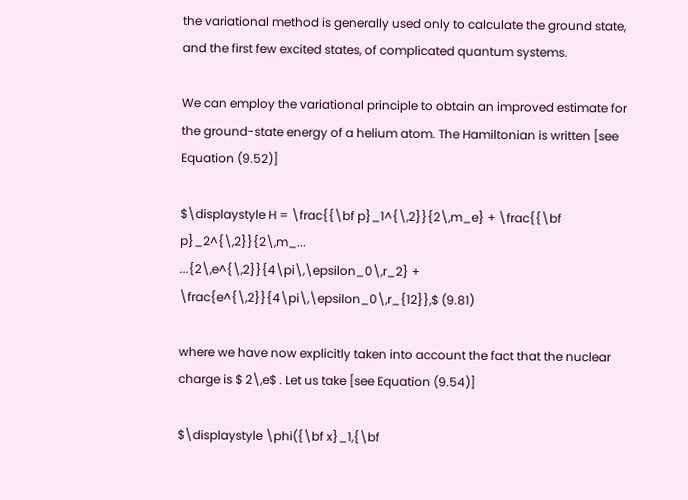the variational method is generally used only to calculate the ground state, and the first few excited states, of complicated quantum systems.

We can employ the variational principle to obtain an improved estimate for the ground-state energy of a helium atom. The Hamiltonian is written [see Equation (9.52)]

$\displaystyle H = \frac{{\bf p}_1^{\,2}}{2\,m_e} + \frac{{\bf p}_2^{\,2}}{2\,m_...
...{2\,e^{\,2}}{4\pi\,\epsilon_0\,r_2} + \frac{e^{\,2}}{4\pi\,\epsilon_0\,r_{12}},$ (9.81)

where we have now explicitly taken into account the fact that the nuclear charge is $ 2\,e$ . Let us take [see Equation (9.54)]

$\displaystyle \phi({\bf x}_1,{\bf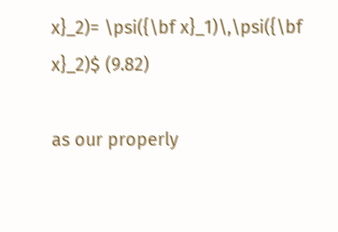x}_2)= \psi({\bf x}_1)\,\psi({\bf x}_2)$ (9.82)

as our properly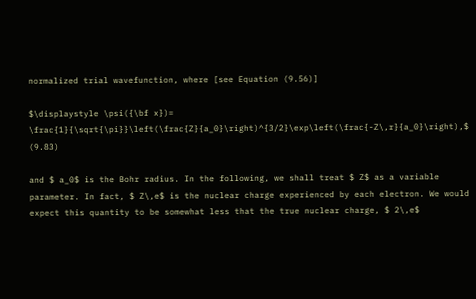normalized trial wavefunction, where [see Equation (9.56)]

$\displaystyle \psi({\bf x})= \frac{1}{\sqrt{\pi}}\left(\frac{Z}{a_0}\right)^{3/2}\exp\left(\frac{-Z\,r}{a_0}\right),$ (9.83)

and $ a_0$ is the Bohr radius. In the following, we shall treat $ Z$ as a variable parameter. In fact, $ Z\,e$ is the nuclear charge experienced by each electron. We would expect this quantity to be somewhat less that the true nuclear charge, $ 2\,e$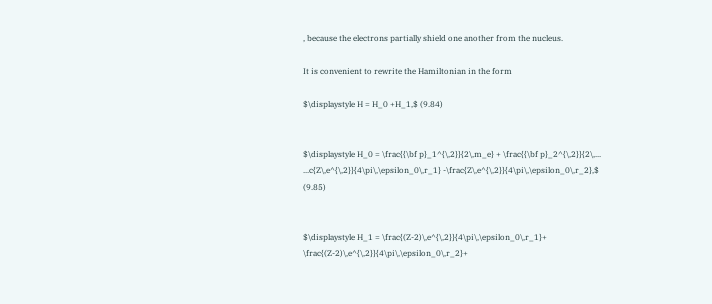, because the electrons partially shield one another from the nucleus.

It is convenient to rewrite the Hamiltonian in the form

$\displaystyle H = H_0 +H_1,$ (9.84)


$\displaystyle H_0 = \frac{{\bf p}_1^{\,2}}{2\,m_e} + \frac{{\bf p}_2^{\,2}}{2\,...
...c{Z\,e^{\,2}}{4\pi\,\epsilon_0\,r_1} -\frac{Z\,e^{\,2}}{4\pi\,\epsilon_0\,r_2},$ (9.85)


$\displaystyle H_1 = \frac{(Z-2)\,e^{\,2}}{4\pi\,\epsilon_0\,r_1}+ \frac{(Z-2)\,e^{\,2}}{4\pi\,\epsilon_0\,r_2}+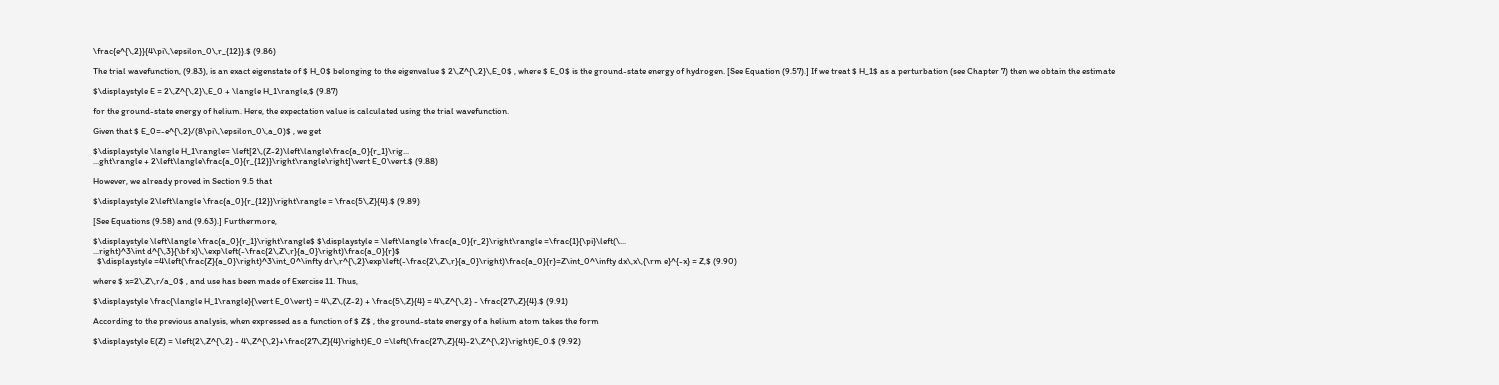\frac{e^{\,2}}{4\pi\,\epsilon_0\,r_{12}}.$ (9.86)

The trial wavefunction, (9.83), is an exact eigenstate of $ H_0$ belonging to the eigenvalue $ 2\,Z^{\,2}\,E_0$ , where $ E_0$ is the ground-state energy of hydrogen. [See Equation (9.57).] If we treat $ H_1$ as a perturbation (see Chapter 7) then we obtain the estimate

$\displaystyle E = 2\,Z^{\,2}\,E_0 + \langle H_1\rangle,$ (9.87)

for the ground-state energy of helium. Here, the expectation value is calculated using the trial wavefunction.

Given that $ E_0=-e^{\,2}/(8\pi\,\epsilon_0\,a_0)$ , we get

$\displaystyle \langle H_1\rangle= \left[2\,(Z-2)\left\langle\frac{a_0}{r_1}\rig...
...ght\rangle + 2\left\langle\frac{a_0}{r_{12}}\right\rangle\right]\vert E_0\vert.$ (9.88)

However, we already proved in Section 9.5 that

$\displaystyle 2\left\langle \frac{a_0}{r_{12}}\right\rangle = \frac{5\,Z}{4}.$ (9.89)

[See Equations (9.58) and (9.63).] Furthermore,

$\displaystyle \left\langle \frac{a_0}{r_1}\right\rangle$ $\displaystyle = \left\langle \frac{a_0}{r_2}\right\rangle =\frac{1}{\pi}\left(\...
...right)^3\int d^{\,3}{\bf x}\,\exp\left(-\frac{2\,Z\,r}{a_0}\right)\frac{a_0}{r}$
  $\displaystyle =4\left(\frac{Z}{a_0}\right)^3\int_0^\infty dr\,r^{\,2}\exp\left(-\frac{2\,Z\,r}{a_0}\right)\frac{a_0}{r}=Z\int_0^\infty dx\,x\,{\rm e}^{-x} = Z,$ (9.90)

where $ x=2\,Z\,r/a_0$ , and use has been made of Exercise 11. Thus,

$\displaystyle \frac{\langle H_1\rangle}{\vert E_0\vert} = 4\,Z\,(Z-2) + \frac{5\,Z}{4} = 4\,Z^{\,2} - \frac{27\,Z}{4}.$ (9.91)

According to the previous analysis, when expressed as a function of $ Z$ , the ground-state energy of a helium atom takes the form

$\displaystyle E(Z) = \left(2\,Z^{\,2} - 4\,Z^{\,2}+\frac{27\,Z}{4}\right)E_0 =\left(\frac{27\,Z}{4}-2\,Z^{\,2}\right)E_0.$ (9.92)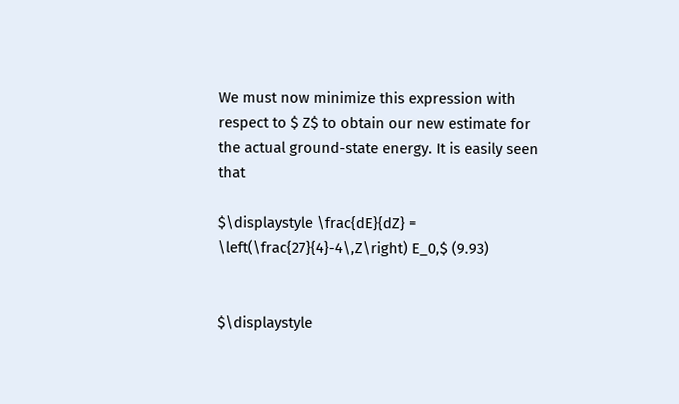We must now minimize this expression with respect to $ Z$ to obtain our new estimate for the actual ground-state energy. It is easily seen that

$\displaystyle \frac{dE}{dZ} = \left(\frac{27}{4}-4\,Z\right) E_0,$ (9.93)


$\displaystyle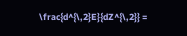\frac{d^{\,2}E}{dZ^{\,2}} =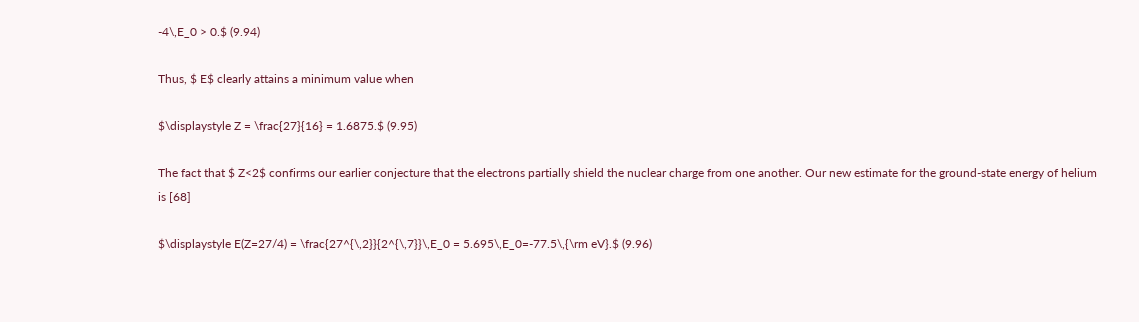-4\,E_0 > 0.$ (9.94)

Thus, $ E$ clearly attains a minimum value when

$\displaystyle Z = \frac{27}{16} = 1.6875.$ (9.95)

The fact that $ Z<2$ confirms our earlier conjecture that the electrons partially shield the nuclear charge from one another. Our new estimate for the ground-state energy of helium is [68]

$\displaystyle E(Z=27/4) = \frac{27^{\,2}}{2^{\,7}}\,E_0 = 5.695\,E_0=-77.5\,{\rm eV}.$ (9.96)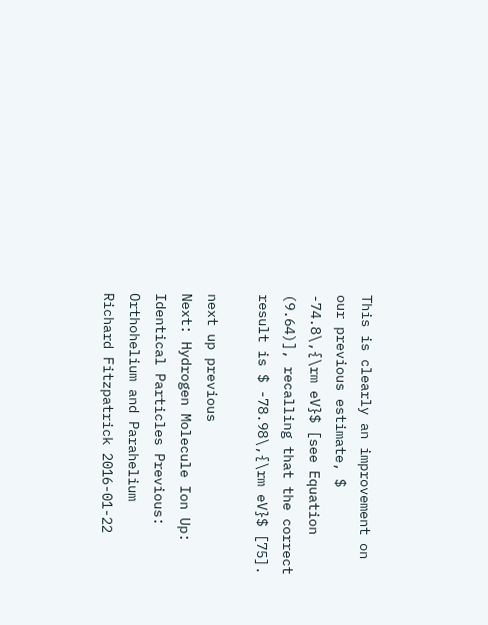This is clearly an improvement on our previous estimate, $ -74.8\,{\rm eV}$ [see Equation (9.64)], recalling that the correct result is $ -78.98\,{\rm eV}$ [75].

next up previous
Next: Hydrogen Molecule Ion Up: Identical Particles Previous: Orthohelium and Parahelium
Richard Fitzpatrick 2016-01-22